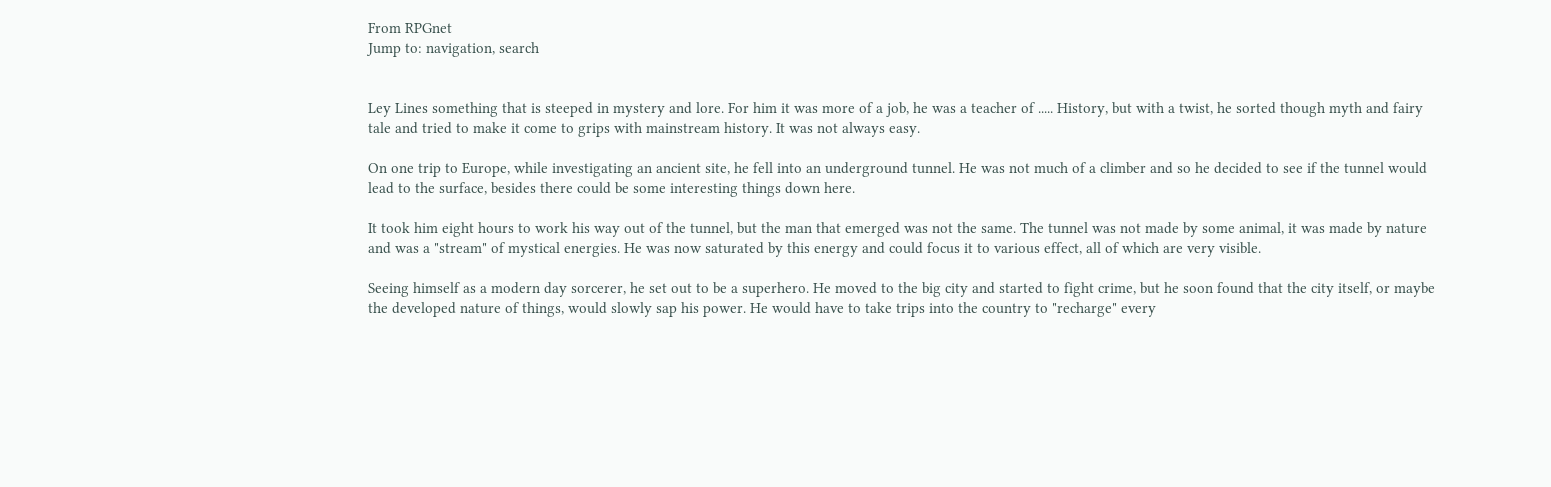From RPGnet
Jump to: navigation, search


Ley Lines something that is steeped in mystery and lore. For him it was more of a job, he was a teacher of ..... History, but with a twist, he sorted though myth and fairy tale and tried to make it come to grips with mainstream history. It was not always easy.

On one trip to Europe, while investigating an ancient site, he fell into an underground tunnel. He was not much of a climber and so he decided to see if the tunnel would lead to the surface, besides there could be some interesting things down here.

It took him eight hours to work his way out of the tunnel, but the man that emerged was not the same. The tunnel was not made by some animal, it was made by nature and was a "stream" of mystical energies. He was now saturated by this energy and could focus it to various effect, all of which are very visible.

Seeing himself as a modern day sorcerer, he set out to be a superhero. He moved to the big city and started to fight crime, but he soon found that the city itself, or maybe the developed nature of things, would slowly sap his power. He would have to take trips into the country to "recharge" every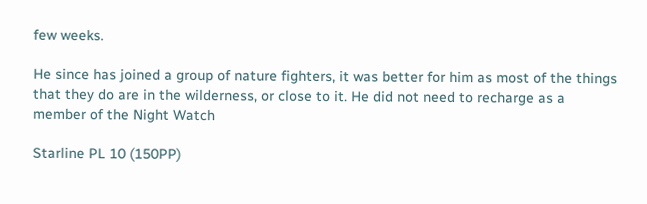few weeks.

He since has joined a group of nature fighters, it was better for him as most of the things that they do are in the wilderness, or close to it. He did not need to recharge as a member of the Night Watch

Starline PL 10 (150PP)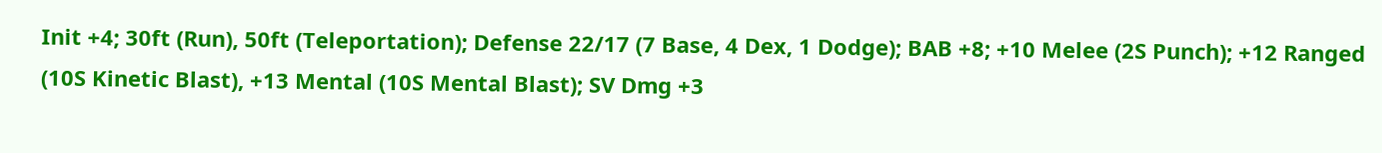Init +4; 30ft (Run), 50ft (Teleportation); Defense 22/17 (7 Base, 4 Dex, 1 Dodge); BAB +8; +10 Melee (2S Punch); +12 Ranged (10S Kinetic Blast), +13 Mental (10S Mental Blast); SV Dmg +3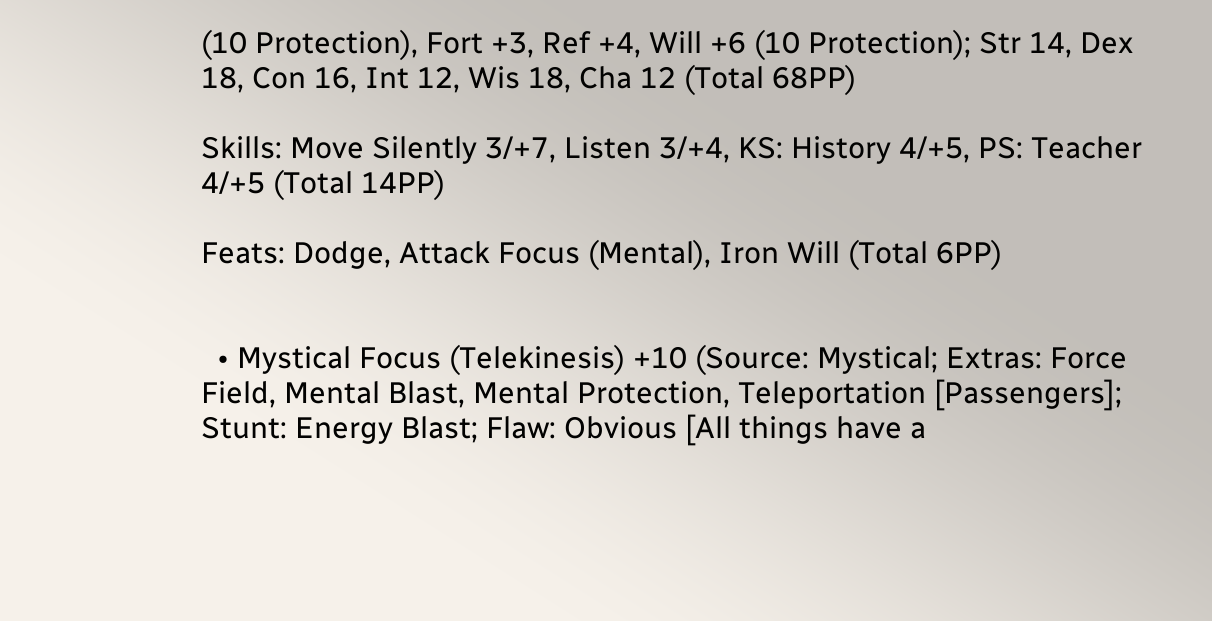(10 Protection), Fort +3, Ref +4, Will +6 (10 Protection); Str 14, Dex 18, Con 16, Int 12, Wis 18, Cha 12 (Total 68PP)

Skills: Move Silently 3/+7, Listen 3/+4, KS: History 4/+5, PS: Teacher 4/+5 (Total 14PP)

Feats: Dodge, Attack Focus (Mental), Iron Will (Total 6PP)


  • Mystical Focus (Telekinesis) +10 (Source: Mystical; Extras: Force Field, Mental Blast, Mental Protection, Teleportation [Passengers]; Stunt: Energy Blast; Flaw: Obvious [All things have a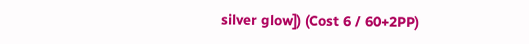silver glow]) (Cost 6 / 60+2PP)